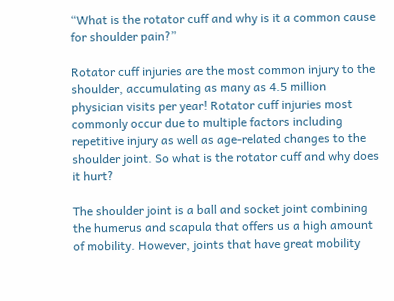“What is the rotator cuff and why is it a common cause for shoulder pain?”

Rotator cuff injuries are the most common injury to the shoulder, accumulating as many as 4.5 million physician visits per year! Rotator cuff injuries most commonly occur due to multiple factors including repetitive injury as well as age-related changes to the shoulder joint. So what is the rotator cuff and why does it hurt?

The shoulder joint is a ball and socket joint combining the humerus and scapula that offers us a high amount of mobility. However, joints that have great mobility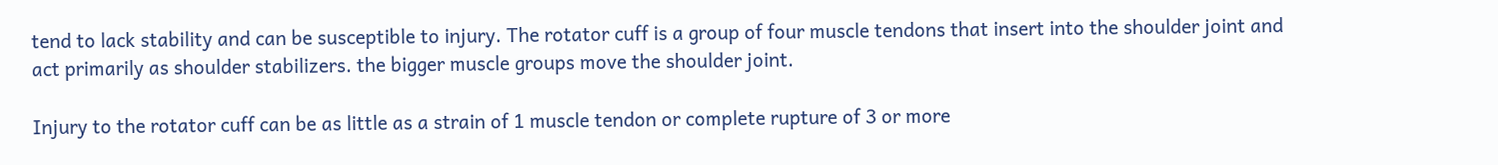tend to lack stability and can be susceptible to injury. The rotator cuff is a group of four muscle tendons that insert into the shoulder joint and act primarily as shoulder stabilizers. the bigger muscle groups move the shoulder joint.

Injury to the rotator cuff can be as little as a strain of 1 muscle tendon or complete rupture of 3 or more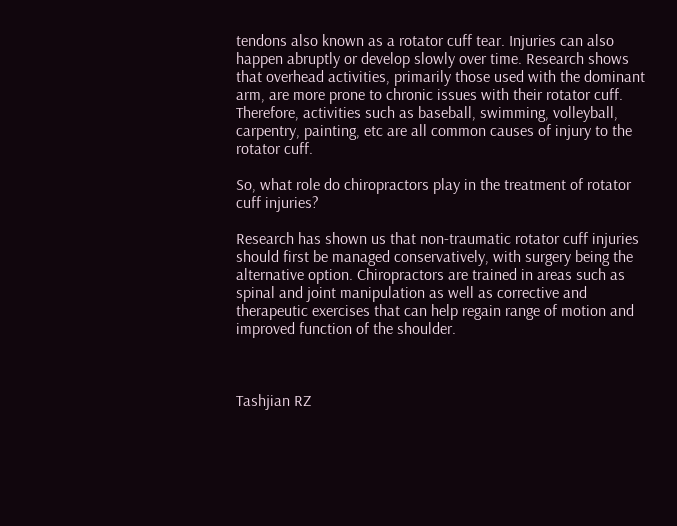tendons also known as a rotator cuff tear. Injuries can also happen abruptly or develop slowly over time. Research shows that overhead activities, primarily those used with the dominant arm, are more prone to chronic issues with their rotator cuff. Therefore, activities such as baseball, swimming, volleyball, carpentry, painting, etc are all common causes of injury to the rotator cuff.

So, what role do chiropractors play in the treatment of rotator cuff injuries?

Research has shown us that non-traumatic rotator cuff injuries should first be managed conservatively, with surgery being the alternative option. Chiropractors are trained in areas such as spinal and joint manipulation as well as corrective and therapeutic exercises that can help regain range of motion and improved function of the shoulder.



Tashjian RZ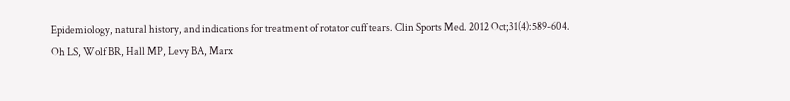Epidemiology, natural history, and indications for treatment of rotator cuff tears. Clin Sports Med. 2012 Oct;31(4):589-604.
Oh LS, Wolf BR, Hall MP, Levy BA, Marx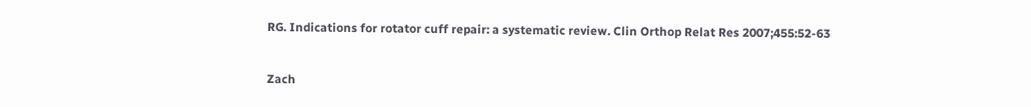RG. Indications for rotator cuff repair: a systematic review. Clin Orthop Relat Res 2007;455:52-63


Zach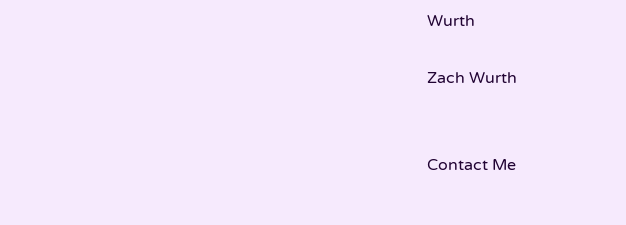Wurth

Zach Wurth


Contact Me